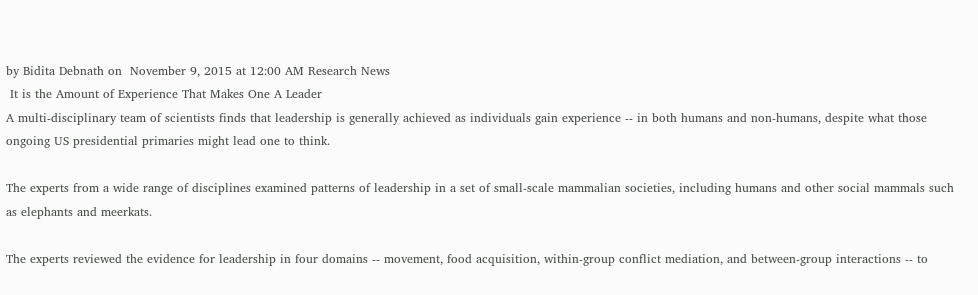by Bidita Debnath on  November 9, 2015 at 12:00 AM Research News
 It is the Amount of Experience That Makes One A Leader
A multi-disciplinary team of scientists finds that leadership is generally achieved as individuals gain experience -- in both humans and non-humans, despite what those ongoing US presidential primaries might lead one to think.

The experts from a wide range of disciplines examined patterns of leadership in a set of small-scale mammalian societies, including humans and other social mammals such as elephants and meerkats.

The experts reviewed the evidence for leadership in four domains -- movement, food acquisition, within-group conflict mediation, and between-group interactions -- to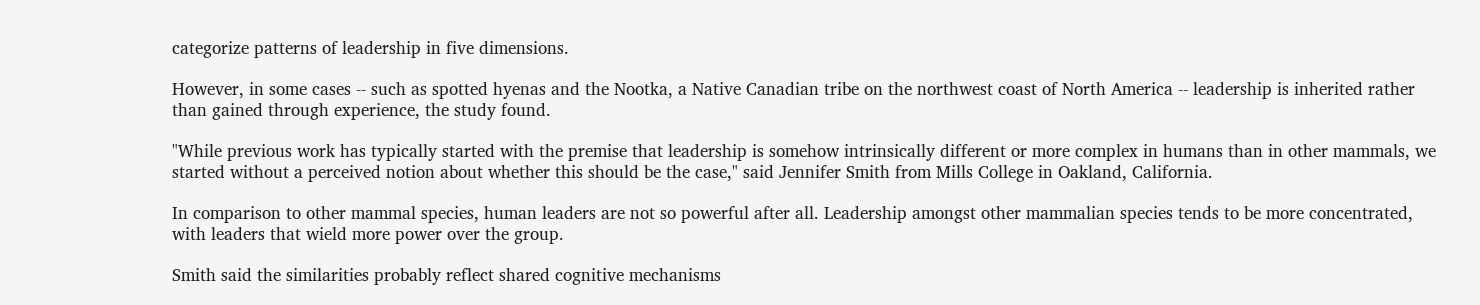categorize patterns of leadership in five dimensions.

However, in some cases -- such as spotted hyenas and the Nootka, a Native Canadian tribe on the northwest coast of North America -- leadership is inherited rather than gained through experience, the study found.

"While previous work has typically started with the premise that leadership is somehow intrinsically different or more complex in humans than in other mammals, we started without a perceived notion about whether this should be the case," said Jennifer Smith from Mills College in Oakland, California.

In comparison to other mammal species, human leaders are not so powerful after all. Leadership amongst other mammalian species tends to be more concentrated, with leaders that wield more power over the group.

Smith said the similarities probably reflect shared cognitive mechanisms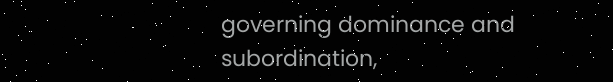governing dominance and subordination,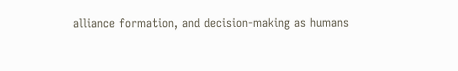alliance formation, and decision-making as humans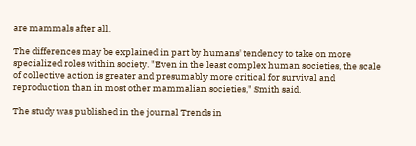are mammals after all.

The differences may be explained in part by humans' tendency to take on more specialized roles within society. "Even in the least complex human societies, the scale of collective action is greater and presumably more critical for survival and reproduction than in most other mammalian societies," Smith said.

The study was published in the journal Trends in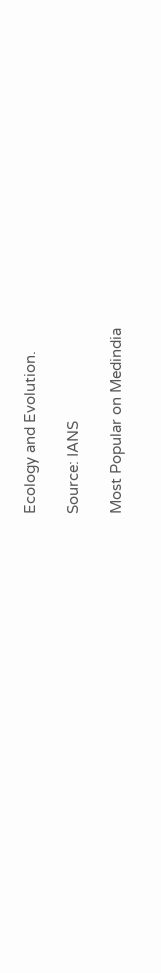Ecology and Evolution.

Source: IANS

Most Popular on Medindia